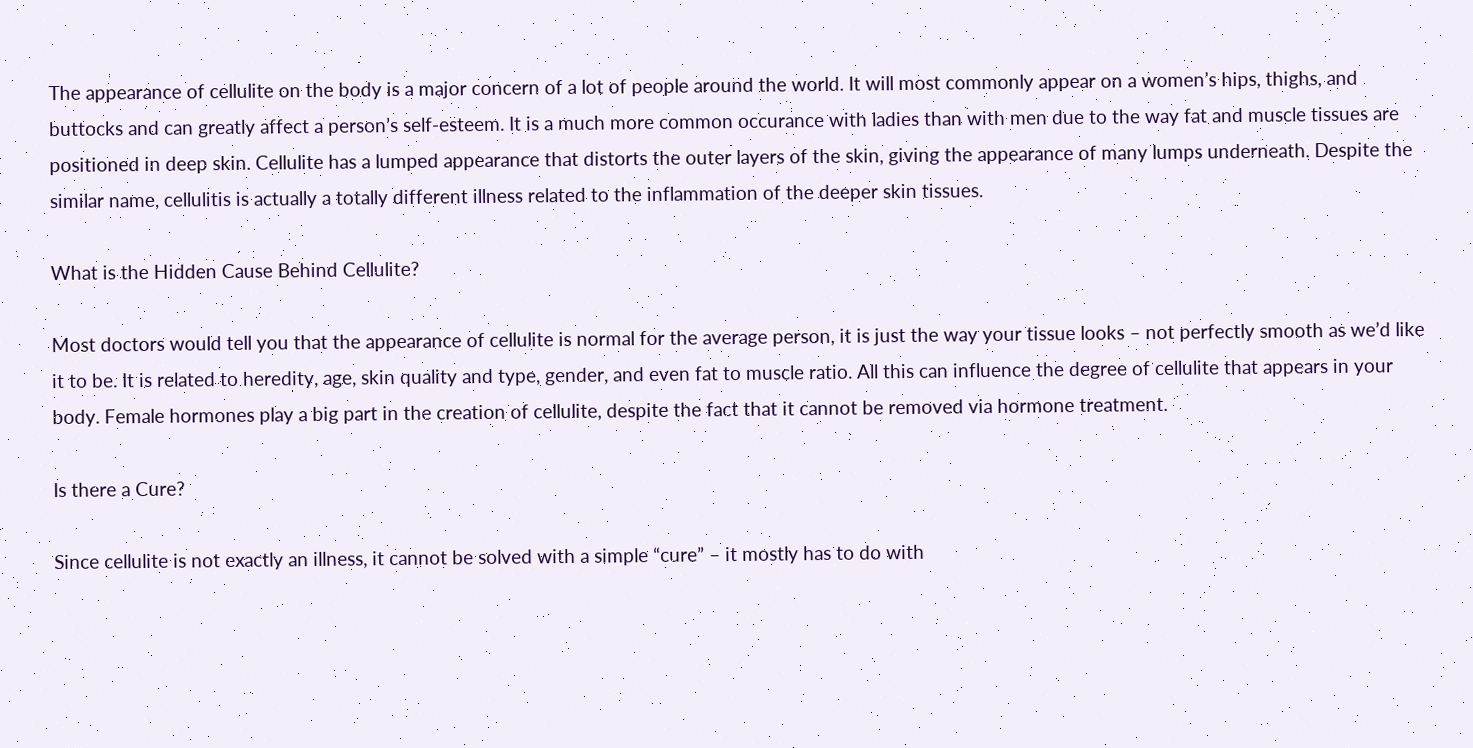The appearance of cellulite on the body is a major concern of a lot of people around the world. It will most commonly appear on a women’s hips, thighs, and buttocks and can greatly affect a person’s self-esteem. It is a much more common occurance with ladies than with men due to the way fat and muscle tissues are positioned in deep skin. Cellulite has a lumped appearance that distorts the outer layers of the skin, giving the appearance of many lumps underneath. Despite the similar name, cellulitis is actually a totally different illness related to the inflammation of the deeper skin tissues.

What is the Hidden Cause Behind Cellulite?

Most doctors would tell you that the appearance of cellulite is normal for the average person, it is just the way your tissue looks – not perfectly smooth as we’d like it to be. It is related to heredity, age, skin quality and type, gender, and even fat to muscle ratio. All this can influence the degree of cellulite that appears in your body. Female hormones play a big part in the creation of cellulite, despite the fact that it cannot be removed via hormone treatment.

Is there a Cure?

Since cellulite is not exactly an illness, it cannot be solved with a simple “cure” – it mostly has to do with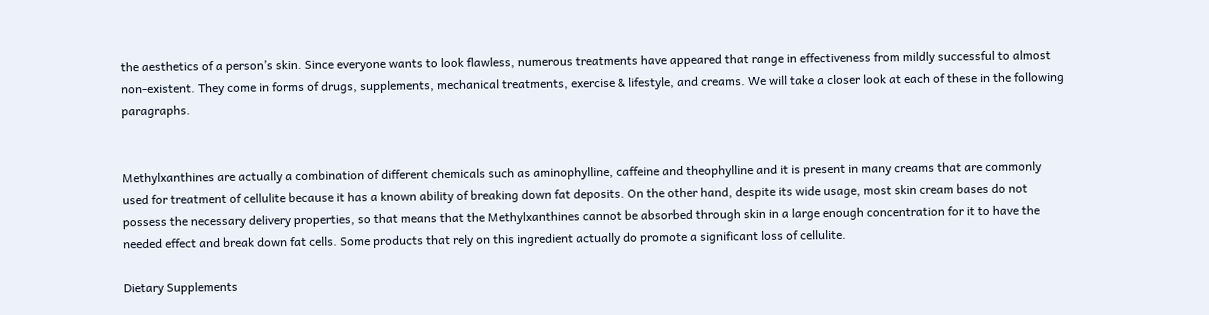the aesthetics of a person’s skin. Since everyone wants to look flawless, numerous treatments have appeared that range in effectiveness from mildly successful to almost non-existent. They come in forms of drugs, supplements, mechanical treatments, exercise & lifestyle, and creams. We will take a closer look at each of these in the following paragraphs.


Methylxanthines are actually a combination of different chemicals such as aminophylline, caffeine and theophylline and it is present in many creams that are commonly used for treatment of cellulite because it has a known ability of breaking down fat deposits. On the other hand, despite its wide usage, most skin cream bases do not possess the necessary delivery properties, so that means that the Methylxanthines cannot be absorbed through skin in a large enough concentration for it to have the needed effect and break down fat cells. Some products that rely on this ingredient actually do promote a significant loss of cellulite.

Dietary Supplements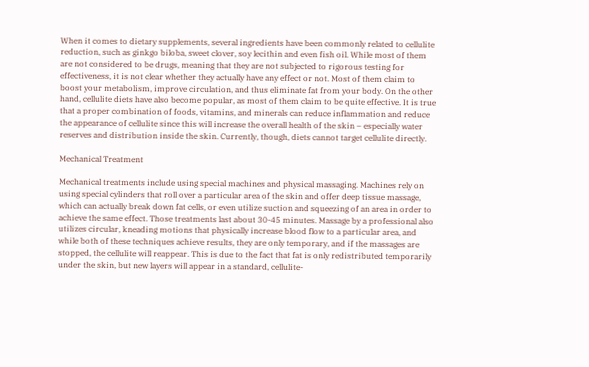When it comes to dietary supplements, several ingredients have been commonly related to cellulite reduction, such as ginkgo biloba, sweet clover, soy lecithin and even fish oil. While most of them are not considered to be drugs, meaning that they are not subjected to rigorous testing for effectiveness, it is not clear whether they actually have any effect or not. Most of them claim to boost your metabolism, improve circulation, and thus eliminate fat from your body. On the other hand, cellulite diets have also become popular, as most of them claim to be quite effective. It is true that a proper combination of foods, vitamins, and minerals can reduce inflammation and reduce the appearance of cellulite since this will increase the overall health of the skin – especially water reserves and distribution inside the skin. Currently, though, diets cannot target cellulite directly.

Mechanical Treatment

Mechanical treatments include using special machines and physical massaging. Machines rely on using special cylinders that roll over a particular area of the skin and offer deep tissue massage, which can actually break down fat cells, or even utilize suction and squeezing of an area in order to achieve the same effect. Those treatments last about 30-45 minutes. Massage by a professional also utilizes circular, kneading motions that physically increase blood flow to a particular area, and while both of these techniques achieve results, they are only temporary, and if the massages are stopped, the cellulite will reappear. This is due to the fact that fat is only redistributed temporarily under the skin, but new layers will appear in a standard, cellulite-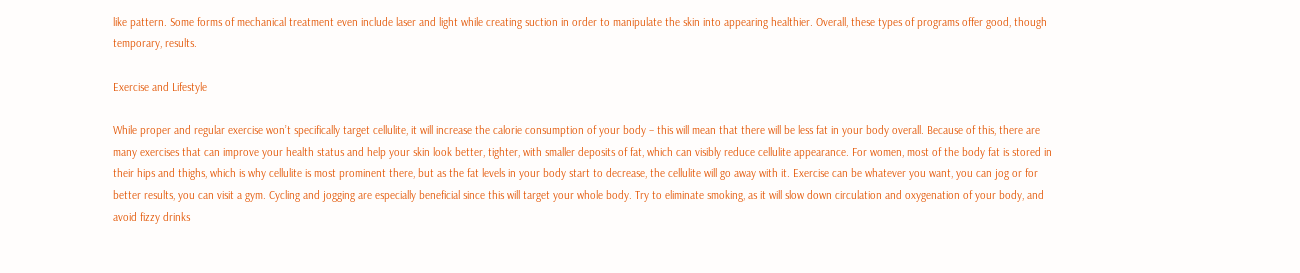like pattern. Some forms of mechanical treatment even include laser and light while creating suction in order to manipulate the skin into appearing healthier. Overall, these types of programs offer good, though temporary, results.

Exercise and Lifestyle

While proper and regular exercise won’t specifically target cellulite, it will increase the calorie consumption of your body – this will mean that there will be less fat in your body overall. Because of this, there are many exercises that can improve your health status and help your skin look better, tighter, with smaller deposits of fat, which can visibly reduce cellulite appearance. For women, most of the body fat is stored in their hips and thighs, which is why cellulite is most prominent there, but as the fat levels in your body start to decrease, the cellulite will go away with it. Exercise can be whatever you want, you can jog or for better results, you can visit a gym. Cycling and jogging are especially beneficial since this will target your whole body. Try to eliminate smoking, as it will slow down circulation and oxygenation of your body, and avoid fizzy drinks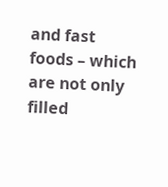and fast foods – which are not only filled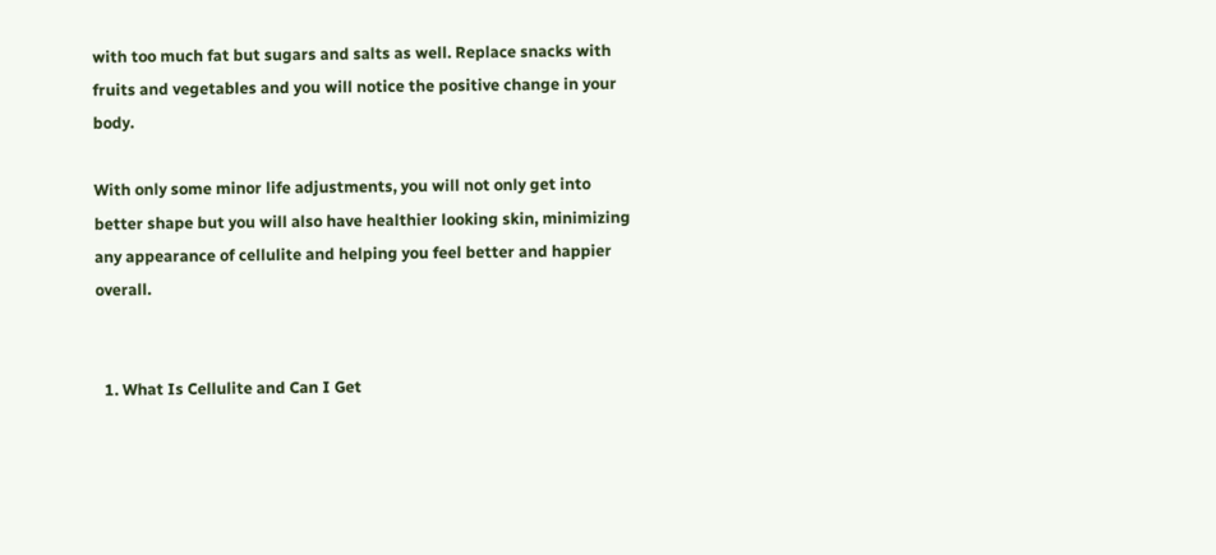with too much fat but sugars and salts as well. Replace snacks with fruits and vegetables and you will notice the positive change in your body.

With only some minor life adjustments, you will not only get into better shape but you will also have healthier looking skin, minimizing any appearance of cellulite and helping you feel better and happier overall.


  1. What Is Cellulite and Can I Get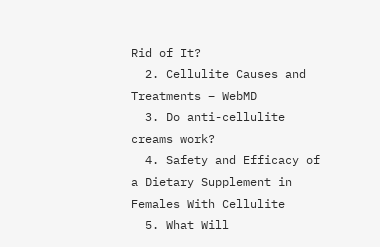Rid of It?
  2. Cellulite Causes and Treatments – WebMD
  3. Do anti-cellulite creams work?
  4. Safety and Efficacy of a Dietary Supplement in Females With Cellulite
  5. What Will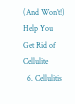(And Won’t!) Help You Get Rid of Cellulite
  6. Cellulitis